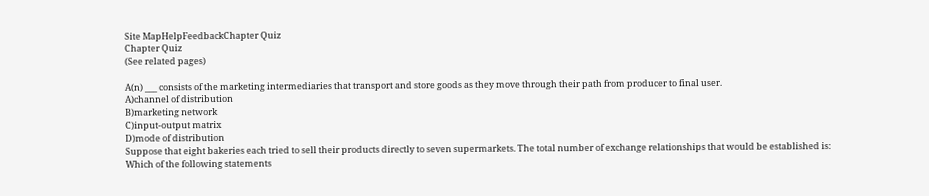Site MapHelpFeedbackChapter Quiz
Chapter Quiz
(See related pages)

A(n) ___ consists of the marketing intermediaries that transport and store goods as they move through their path from producer to final user.
A)channel of distribution
B)marketing network
C)input-output matrix
D)mode of distribution
Suppose that eight bakeries each tried to sell their products directly to seven supermarkets. The total number of exchange relationships that would be established is:
Which of the following statements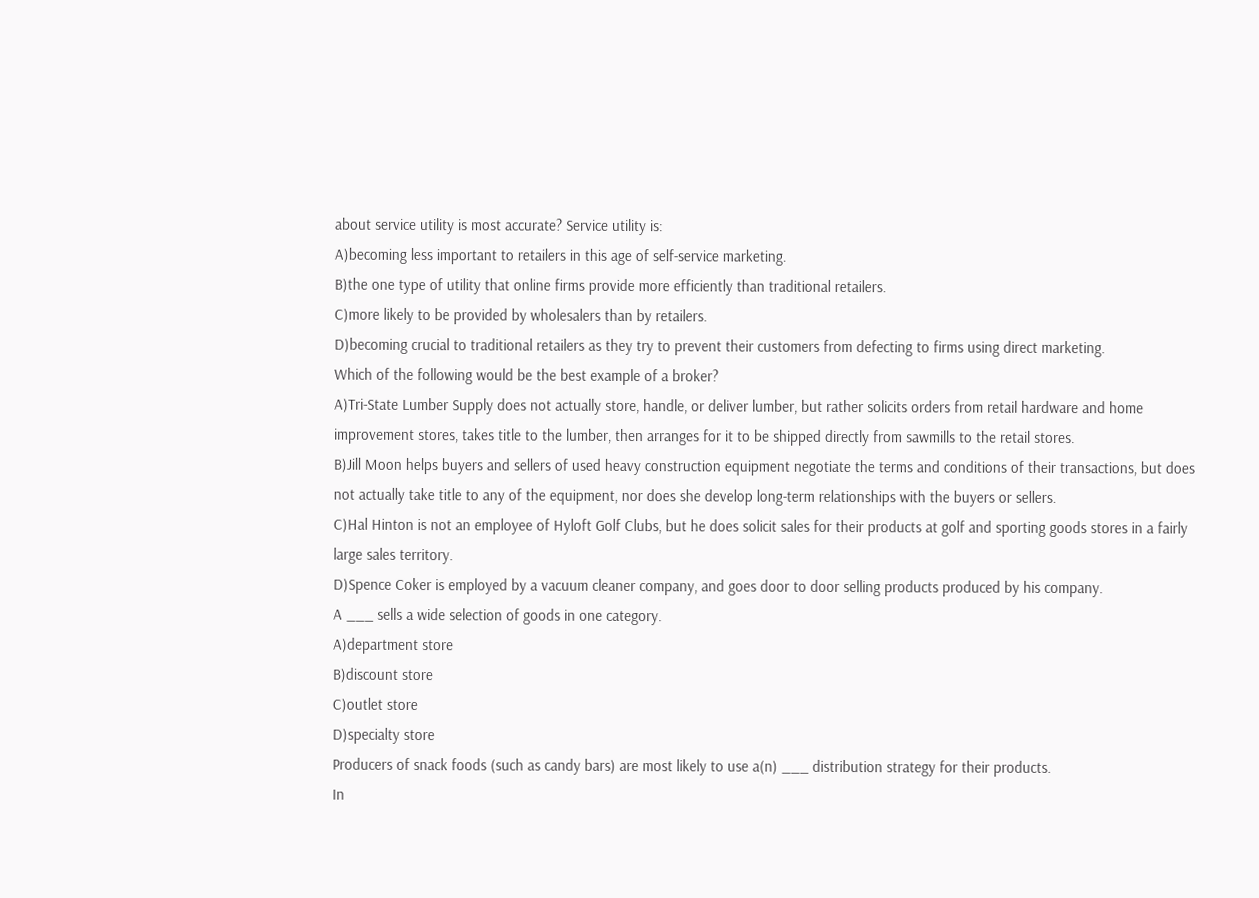about service utility is most accurate? Service utility is:
A)becoming less important to retailers in this age of self-service marketing.
B)the one type of utility that online firms provide more efficiently than traditional retailers.
C)more likely to be provided by wholesalers than by retailers.
D)becoming crucial to traditional retailers as they try to prevent their customers from defecting to firms using direct marketing.
Which of the following would be the best example of a broker?
A)Tri-State Lumber Supply does not actually store, handle, or deliver lumber, but rather solicits orders from retail hardware and home improvement stores, takes title to the lumber, then arranges for it to be shipped directly from sawmills to the retail stores.
B)Jill Moon helps buyers and sellers of used heavy construction equipment negotiate the terms and conditions of their transactions, but does not actually take title to any of the equipment, nor does she develop long-term relationships with the buyers or sellers.
C)Hal Hinton is not an employee of Hyloft Golf Clubs, but he does solicit sales for their products at golf and sporting goods stores in a fairly large sales territory.
D)Spence Coker is employed by a vacuum cleaner company, and goes door to door selling products produced by his company.
A ___ sells a wide selection of goods in one category.
A)department store
B)discount store
C)outlet store
D)specialty store
Producers of snack foods (such as candy bars) are most likely to use a(n) ___ distribution strategy for their products.
In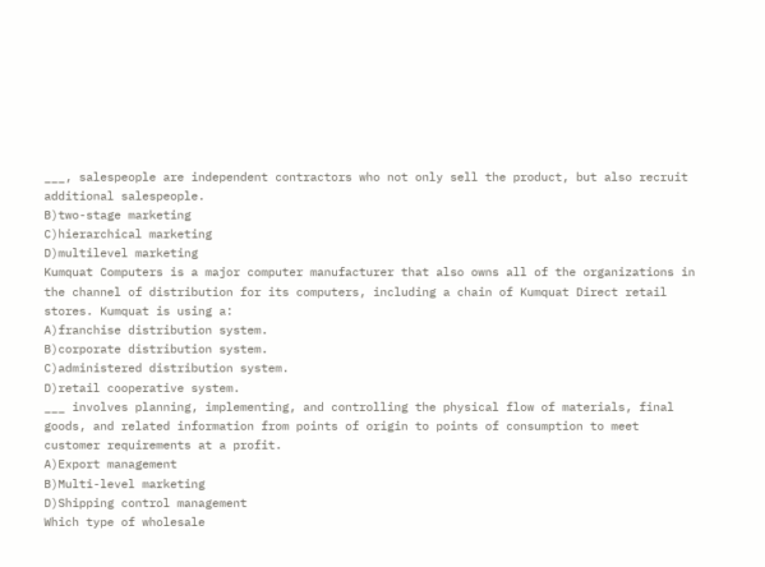___, salespeople are independent contractors who not only sell the product, but also recruit additional salespeople.
B)two-stage marketing
C)hierarchical marketing
D)multilevel marketing
Kumquat Computers is a major computer manufacturer that also owns all of the organizations in the channel of distribution for its computers, including a chain of Kumquat Direct retail stores. Kumquat is using a:
A)franchise distribution system.
B)corporate distribution system.
C)administered distribution system.
D)retail cooperative system.
___ involves planning, implementing, and controlling the physical flow of materials, final goods, and related information from points of origin to points of consumption to meet customer requirements at a profit.
A)Export management
B)Multi-level marketing
D)Shipping control management
Which type of wholesale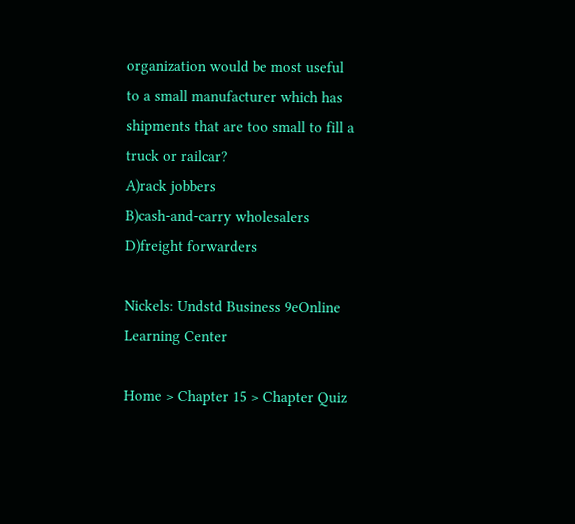organization would be most useful to a small manufacturer which has shipments that are too small to fill a truck or railcar?
A)rack jobbers
B)cash-and-carry wholesalers
D)freight forwarders

Nickels: Undstd Business 9eOnline Learning Center

Home > Chapter 15 > Chapter Quiz